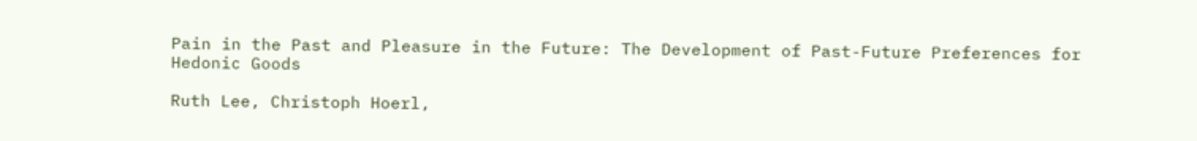Pain in the Past and Pleasure in the Future: The Development of Past-Future Preferences for Hedonic Goods

Ruth Lee, Christoph Hoerl,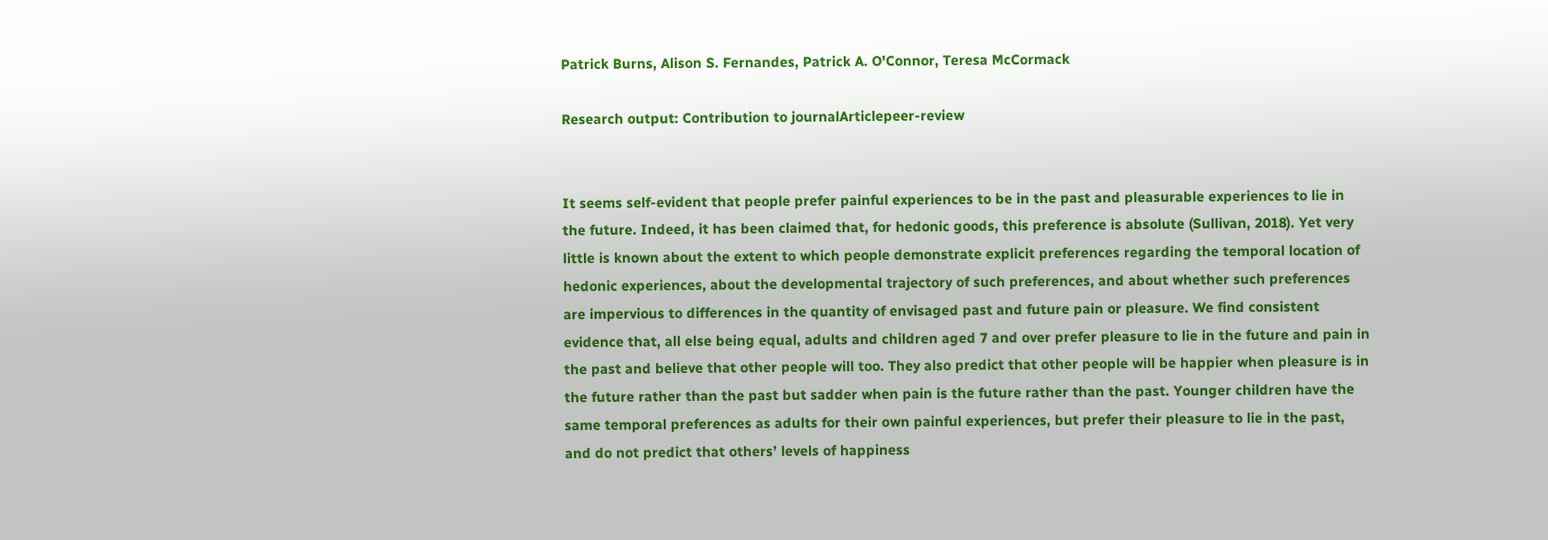Patrick Burns, Alison S. Fernandes, Patrick A. O'Connor, Teresa McCormack

Research output: Contribution to journalArticlepeer-review


It seems self-evident that people prefer painful experiences to be in the past and pleasurable experiences to lie in the future. Indeed, it has been claimed that, for hedonic goods, this preference is absolute (Sullivan, 2018). Yet very little is known about the extent to which people demonstrate explicit preferences regarding the temporal location of hedonic experiences, about the developmental trajectory of such preferences, and about whether such preferences are impervious to differences in the quantity of envisaged past and future pain or pleasure. We find consistent evidence that, all else being equal, adults and children aged 7 and over prefer pleasure to lie in the future and pain in the past and believe that other people will too. They also predict that other people will be happier when pleasure is in the future rather than the past but sadder when pain is the future rather than the past. Younger children have the same temporal preferences as adults for their own painful experiences, but prefer their pleasure to lie in the past, and do not predict that others’ levels of happiness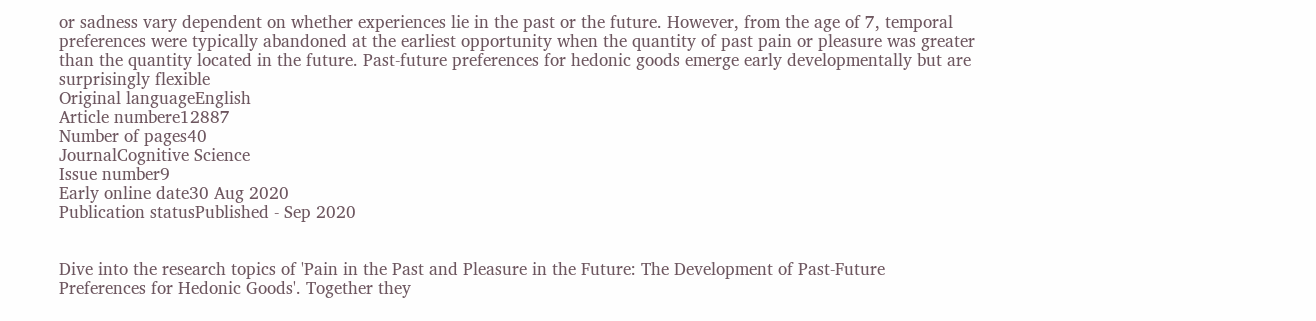or sadness vary dependent on whether experiences lie in the past or the future. However, from the age of 7, temporal preferences were typically abandoned at the earliest opportunity when the quantity of past pain or pleasure was greater than the quantity located in the future. Past-future preferences for hedonic goods emerge early developmentally but are surprisingly flexible
Original languageEnglish
Article numbere12887
Number of pages40
JournalCognitive Science
Issue number9
Early online date30 Aug 2020
Publication statusPublished - Sep 2020


Dive into the research topics of 'Pain in the Past and Pleasure in the Future: The Development of Past-Future Preferences for Hedonic Goods'. Together they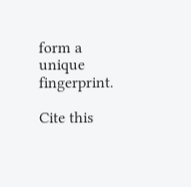form a unique fingerprint.

Cite this